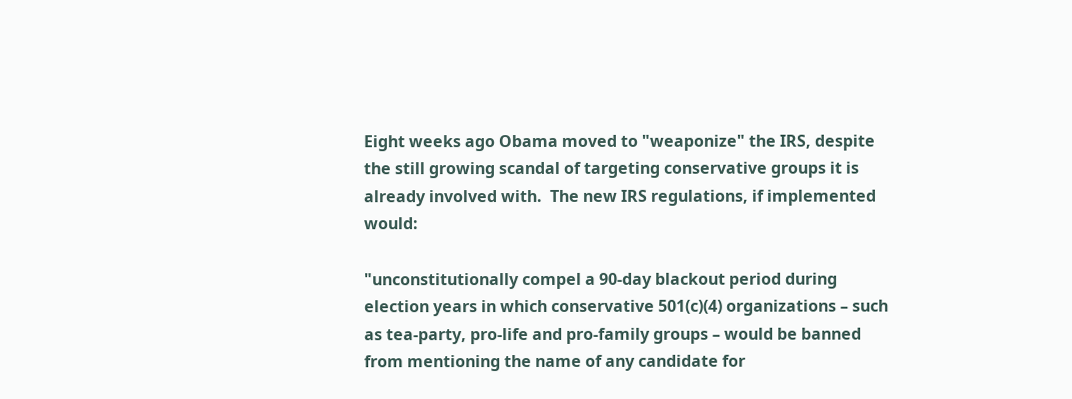Eight weeks ago Obama moved to "weaponize" the IRS, despite the still growing scandal of targeting conservative groups it is already involved with.  The new IRS regulations, if implemented would:

"unconstitutionally compel a 90-day blackout period during election years in which conservative 501(c)(4) organizations – such as tea-party, pro-life and pro-family groups – would be banned from mentioning the name of any candidate for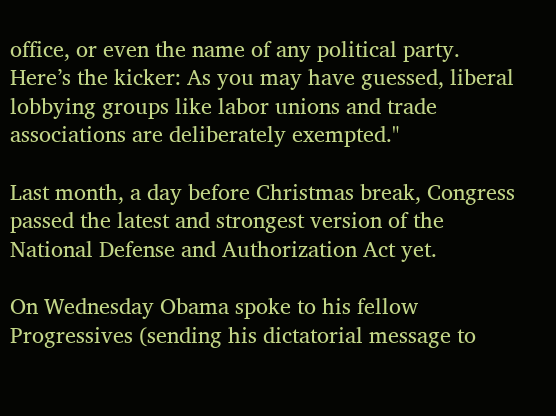office, or even the name of any political party.
Here’s the kicker: As you may have guessed, liberal lobbying groups like labor unions and trade associations are deliberately exempted."

Last month, a day before Christmas break, Congress passed the latest and strongest version of the National Defense and Authorization Act yet.

On Wednesday Obama spoke to his fellow Progressives (sending his dictatorial message to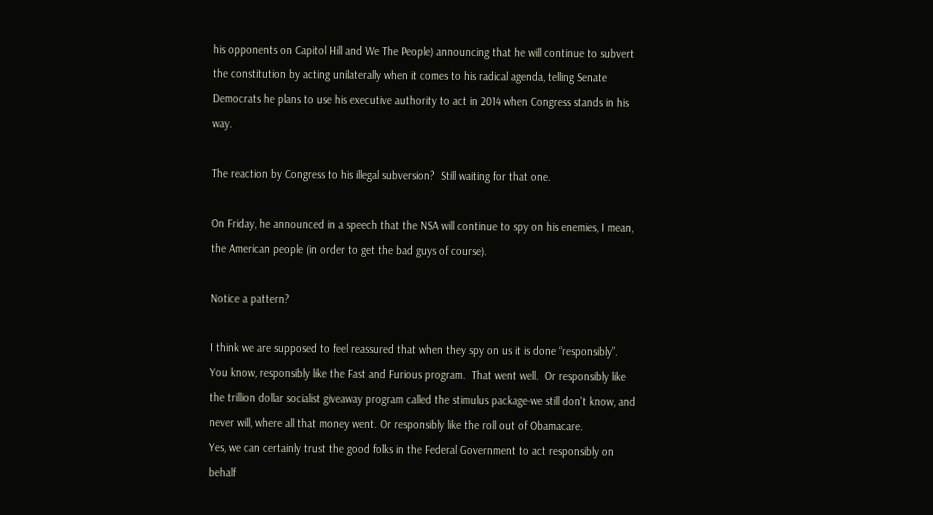his opponents on Capitol Hill and We The People) announcing that he will continue to subvert the constitution by acting unilaterally when it comes to his radical agenda, telling Senate Democrats he plans to use his executive authority to act in 2014 when Congress stands in his way.

The reaction by Congress to his illegal subversion?  Still waiting for that one.

On Friday, he announced in a speech that the NSA will continue to spy on his enemies, I mean, the American people (in order to get the bad guys of course).

Notice a pattern?

I think we are supposed to feel reassured that when they spy on us it is done “responsibly”.  You know, responsibly like the Fast and Furious program.  That went well.  Or responsibly like the trillion dollar socialist giveaway program called the stimulus package-we still don't know, and never will, where all that money went. Or responsibly like the roll out of Obamacare.
Yes, we can certainly trust the good folks in the Federal Government to act responsibly on behalf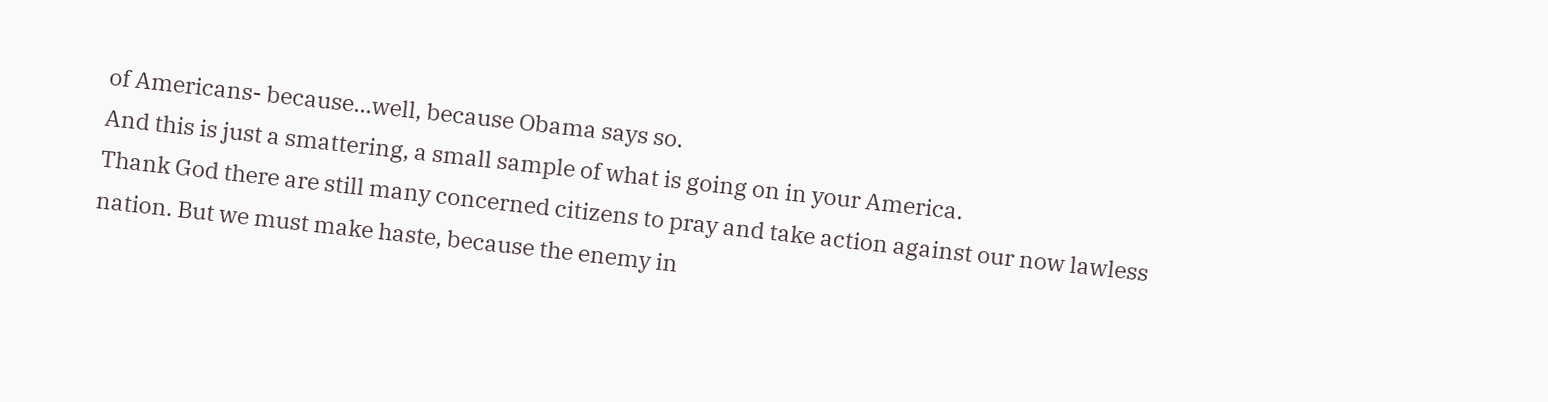of Americans- because...well, because Obama says so.
And this is just a smattering, a small sample of what is going on in your America.
Thank God there are still many concerned citizens to pray and take action against our now lawless nation. But we must make haste, because the enemy in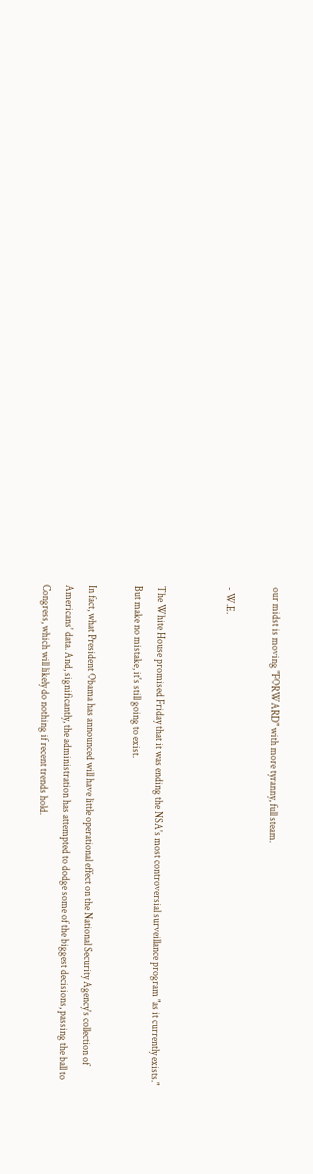our midst is moving "FORWARD" with more tyranny, full steam.

- W.E.


The White House promised Friday that it was ending the NSA's most controversial surveillance program "as it currently exists."
But make no mistake, it's still going to exist.

In fact, what President Obama has announced will have little operational effect on the National Security Agency's collection of Americans' data. And, significantly, the administration has attempted to dodge some of the biggest decisions, passing the ball to Congress, which will likely do nothing if recent trends hold.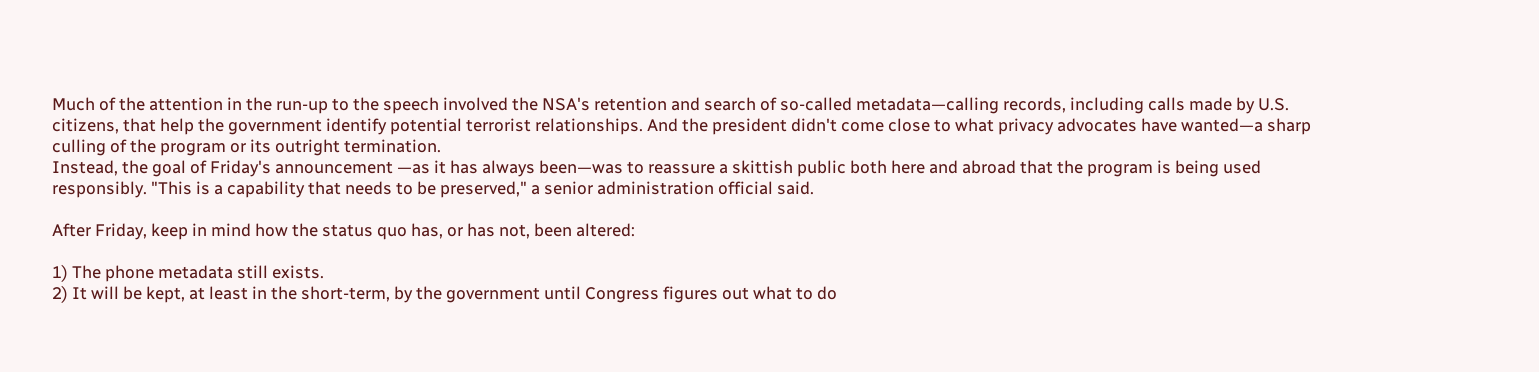Much of the attention in the run-up to the speech involved the NSA's retention and search of so-called metadata—calling records, including calls made by U.S. citizens, that help the government identify potential terrorist relationships. And the president didn't come close to what privacy advocates have wanted—a sharp culling of the program or its outright termination.
Instead, the goal of Friday's announcement —as it has always been—was to reassure a skittish public both here and abroad that the program is being used responsibly. "This is a capability that needs to be preserved," a senior administration official said.

After Friday, keep in mind how the status quo has, or has not, been altered:

1) The phone metadata still exists.
2) It will be kept, at least in the short-term, by the government until Congress figures out what to do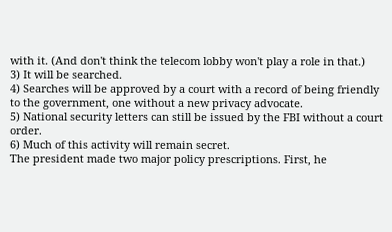with it. (And don't think the telecom lobby won't play a role in that.)
3) It will be searched.
4) Searches will be approved by a court with a record of being friendly to the government, one without a new privacy advocate.
5) National security letters can still be issued by the FBI without a court order.
6) Much of this activity will remain secret.
The president made two major policy prescriptions. First, he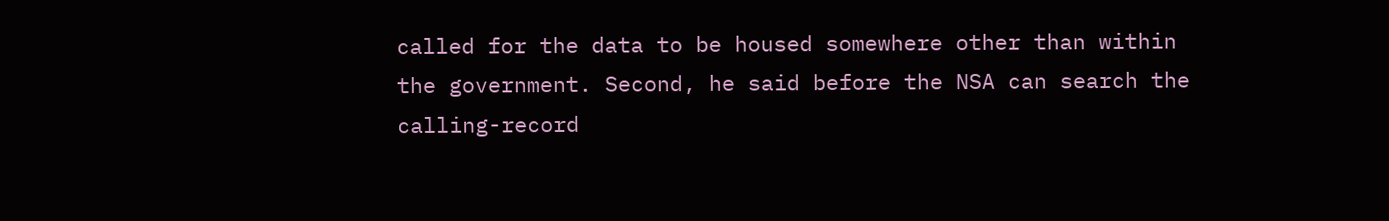called for the data to be housed somewhere other than within the government. Second, he said before the NSA can search the calling-record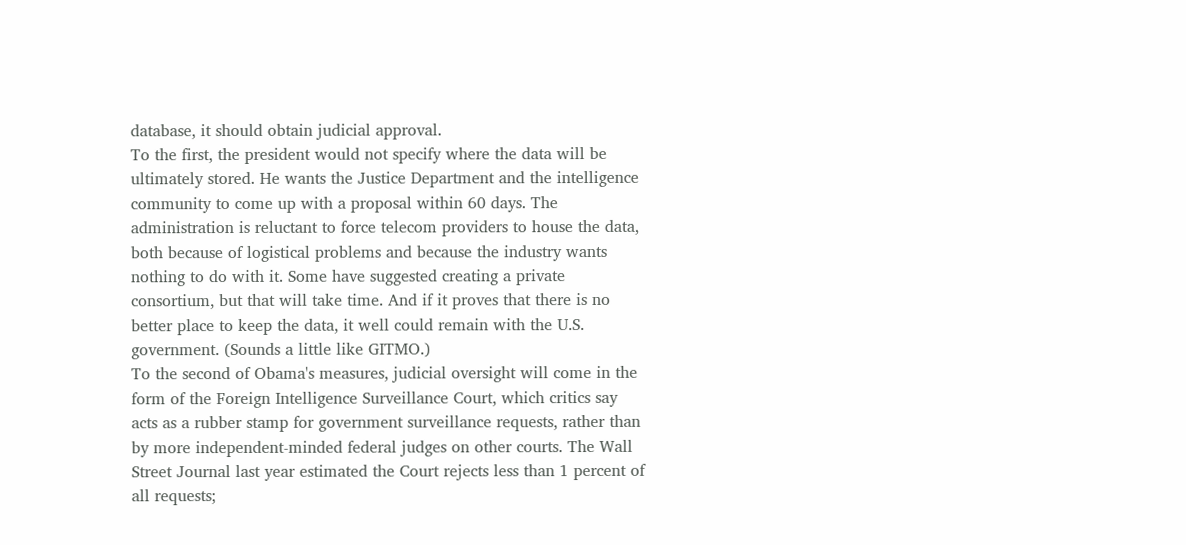database, it should obtain judicial approval.
To the first, the president would not specify where the data will be ultimately stored. He wants the Justice Department and the intelligence community to come up with a proposal within 60 days. The administration is reluctant to force telecom providers to house the data, both because of logistical problems and because the industry wants nothing to do with it. Some have suggested creating a private consortium, but that will take time. And if it proves that there is no better place to keep the data, it well could remain with the U.S. government. (Sounds a little like GITMO.)
To the second of Obama's measures, judicial oversight will come in the form of the Foreign Intelligence Surveillance Court, which critics say acts as a rubber stamp for government surveillance requests, rather than by more independent-minded federal judges on other courts. The Wall Street Journal last year estimated the Court rejects less than 1 percent of all requests;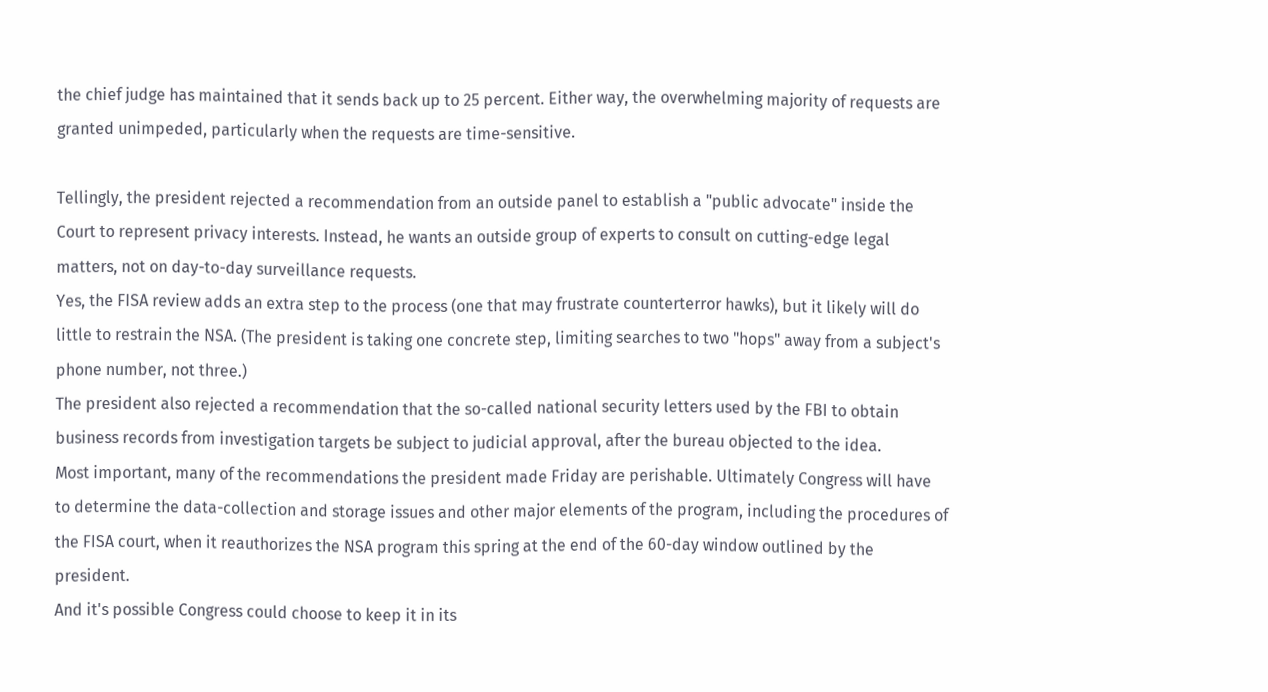the chief judge has maintained that it sends back up to 25 percent. Either way, the overwhelming majority of requests are granted unimpeded, particularly when the requests are time-sensitive.

Tellingly, the president rejected a recommendation from an outside panel to establish a "public advocate" inside the Court to represent privacy interests. Instead, he wants an outside group of experts to consult on cutting-edge legal matters, not on day-to-day surveillance requests.
Yes, the FISA review adds an extra step to the process (one that may frustrate counterterror hawks), but it likely will do little to restrain the NSA. (The president is taking one concrete step, limiting searches to two "hops" away from a subject's phone number, not three.)
The president also rejected a recommendation that the so-called national security letters used by the FBI to obtain business records from investigation targets be subject to judicial approval, after the bureau objected to the idea.
Most important, many of the recommendations the president made Friday are perishable. Ultimately Congress will have to determine the data-collection and storage issues and other major elements of the program, including the procedures of the FISA court, when it reauthorizes the NSA program this spring at the end of the 60-day window outlined by the president.
And it's possible Congress could choose to keep it in its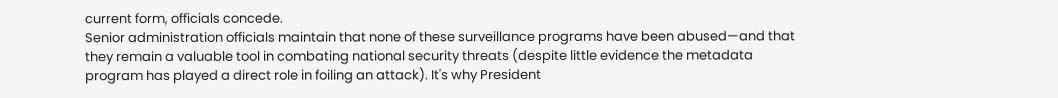current form, officials concede.
Senior administration officials maintain that none of these surveillance programs have been abused—and that they remain a valuable tool in combating national security threats (despite little evidence the metadata program has played a direct role in foiling an attack). It's why President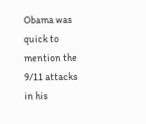Obama was quick to mention the 9/11 attacks in his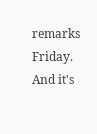remarks Friday. And it's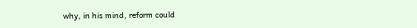why, in his mind, reform could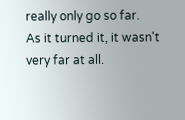really only go so far.
As it turned it, it wasn't very far at all.